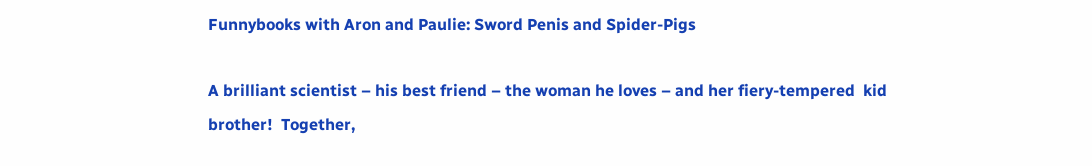Funnybooks with Aron and Paulie: Sword Penis and Spider-Pigs

A brilliant scientist – his best friend – the woman he loves – and her fiery-tempered  kid brother!  Together,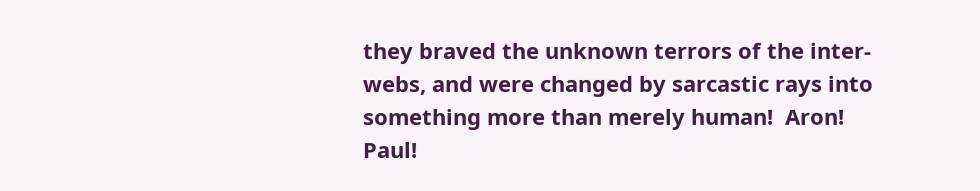they braved the unknown terrors of the inter-webs, and were changed by sarcastic rays into something more than merely human!  Aron!  Paul!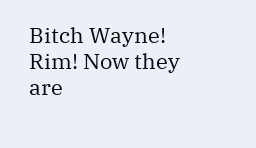Bitch Wayne!  Rim! Now they are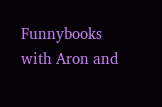Funnybooks with Aron and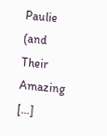Paulie (and Their Amazing […]